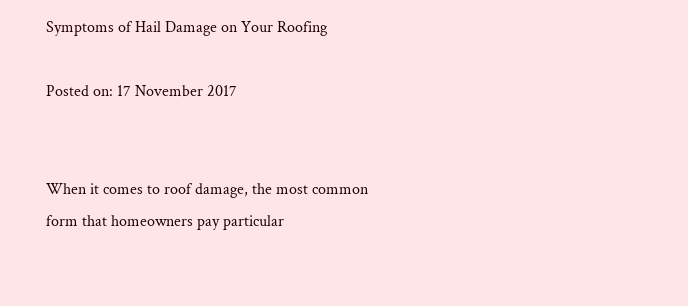Symptoms of Hail Damage on Your Roofing

Posted on: 17 November 2017


When it comes to roof damage, the most common form that homeowners pay particular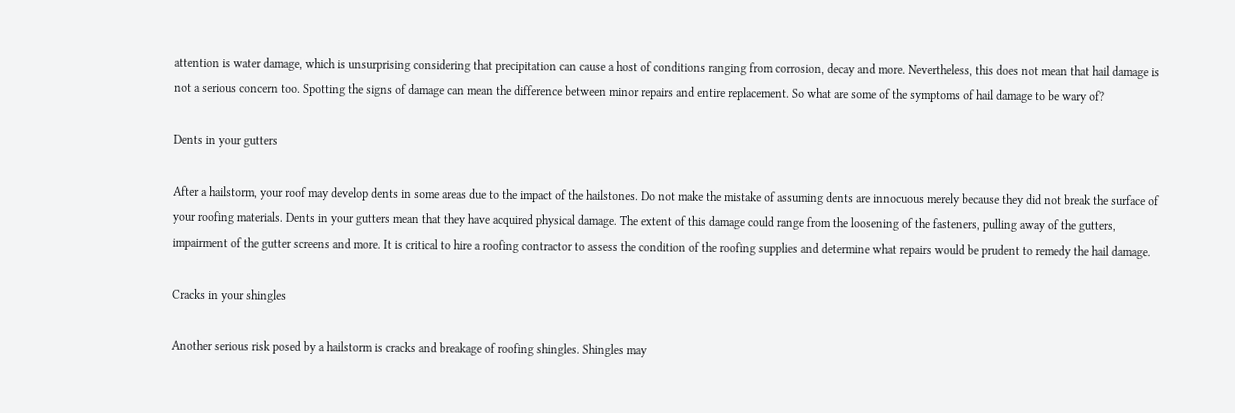attention is water damage, which is unsurprising considering that precipitation can cause a host of conditions ranging from corrosion, decay and more. Nevertheless, this does not mean that hail damage is not a serious concern too. Spotting the signs of damage can mean the difference between minor repairs and entire replacement. So what are some of the symptoms of hail damage to be wary of?

Dents in your gutters

After a hailstorm, your roof may develop dents in some areas due to the impact of the hailstones. Do not make the mistake of assuming dents are innocuous merely because they did not break the surface of your roofing materials. Dents in your gutters mean that they have acquired physical damage. The extent of this damage could range from the loosening of the fasteners, pulling away of the gutters, impairment of the gutter screens and more. It is critical to hire a roofing contractor to assess the condition of the roofing supplies and determine what repairs would be prudent to remedy the hail damage.

Cracks in your shingles

Another serious risk posed by a hailstorm is cracks and breakage of roofing shingles. Shingles may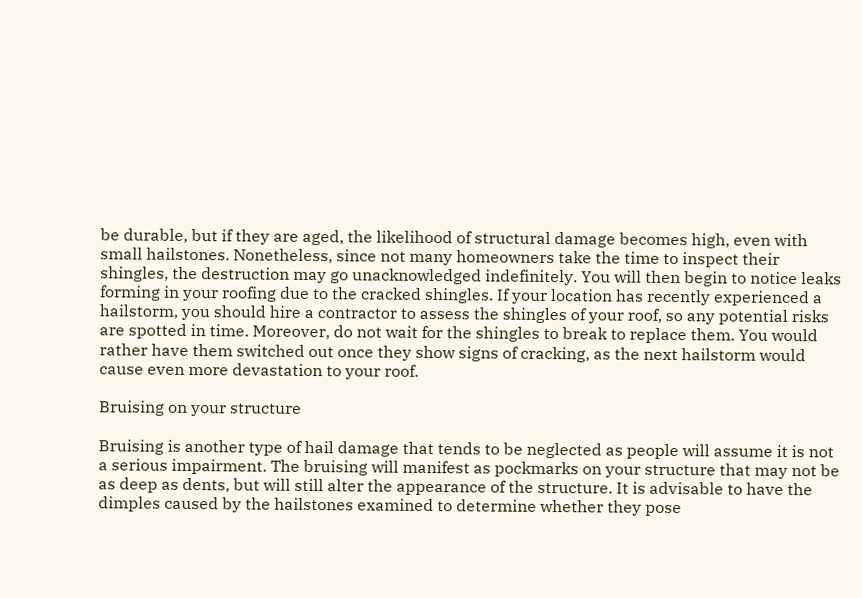be durable, but if they are aged, the likelihood of structural damage becomes high, even with small hailstones. Nonetheless, since not many homeowners take the time to inspect their shingles, the destruction may go unacknowledged indefinitely. You will then begin to notice leaks forming in your roofing due to the cracked shingles. If your location has recently experienced a hailstorm, you should hire a contractor to assess the shingles of your roof, so any potential risks are spotted in time. Moreover, do not wait for the shingles to break to replace them. You would rather have them switched out once they show signs of cracking, as the next hailstorm would cause even more devastation to your roof.

Bruising on your structure

Bruising is another type of hail damage that tends to be neglected as people will assume it is not a serious impairment. The bruising will manifest as pockmarks on your structure that may not be as deep as dents, but will still alter the appearance of the structure. It is advisable to have the dimples caused by the hailstones examined to determine whether they pose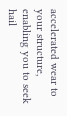accelerated wear to your structure, enabling you to seek hail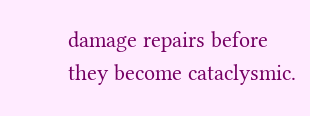damage repairs before they become cataclysmic.